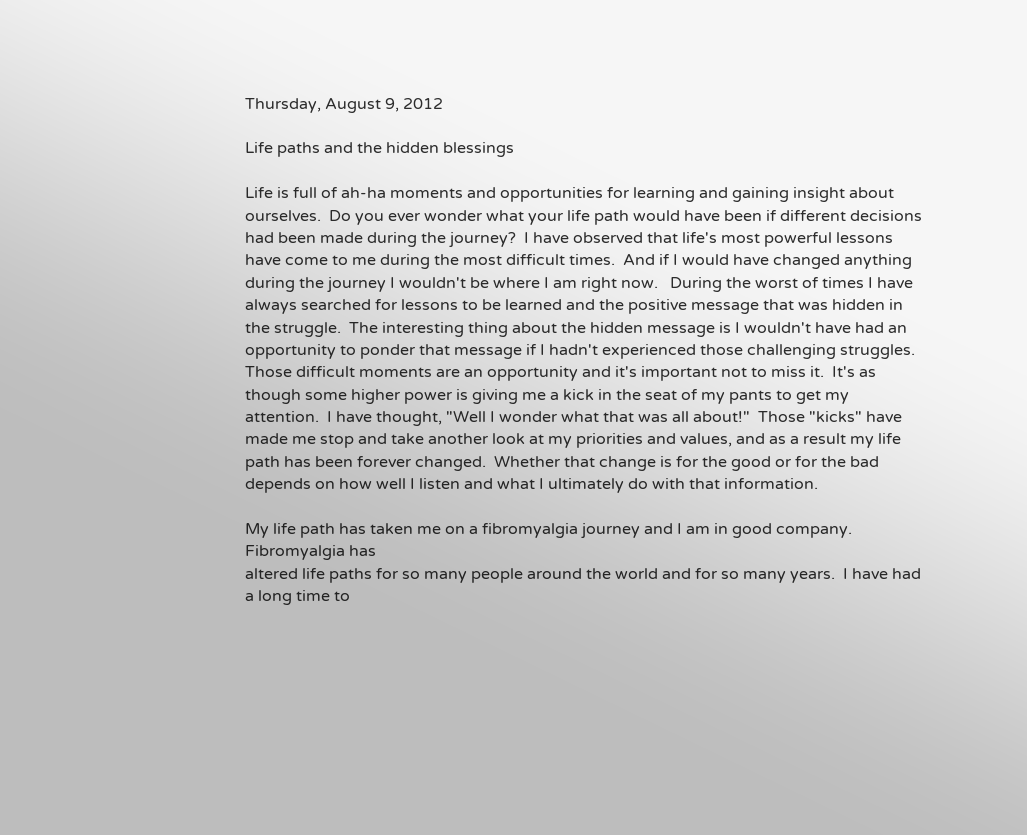Thursday, August 9, 2012

Life paths and the hidden blessings

Life is full of ah-ha moments and opportunities for learning and gaining insight about ourselves.  Do you ever wonder what your life path would have been if different decisions had been made during the journey?  I have observed that life's most powerful lessons have come to me during the most difficult times.  And if I would have changed anything during the journey I wouldn't be where I am right now.   During the worst of times I have always searched for lessons to be learned and the positive message that was hidden in the struggle.  The interesting thing about the hidden message is I wouldn't have had an opportunity to ponder that message if I hadn't experienced those challenging struggles.  Those difficult moments are an opportunity and it's important not to miss it.  It's as though some higher power is giving me a kick in the seat of my pants to get my attention.  I have thought, "Well I wonder what that was all about!"  Those "kicks" have made me stop and take another look at my priorities and values, and as a result my life path has been forever changed.  Whether that change is for the good or for the bad depends on how well I listen and what I ultimately do with that information.

My life path has taken me on a fibromyalgia journey and I am in good company.  Fibromyalgia has
altered life paths for so many people around the world and for so many years.  I have had a long time to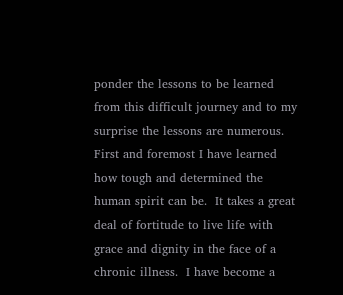ponder the lessons to be learned from this difficult journey and to my surprise the lessons are numerous.  First and foremost I have learned how tough and determined the human spirit can be.  It takes a great deal of fortitude to live life with grace and dignity in the face of a chronic illness.  I have become a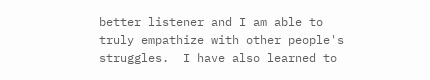better listener and I am able to truly empathize with other people's struggles.  I have also learned to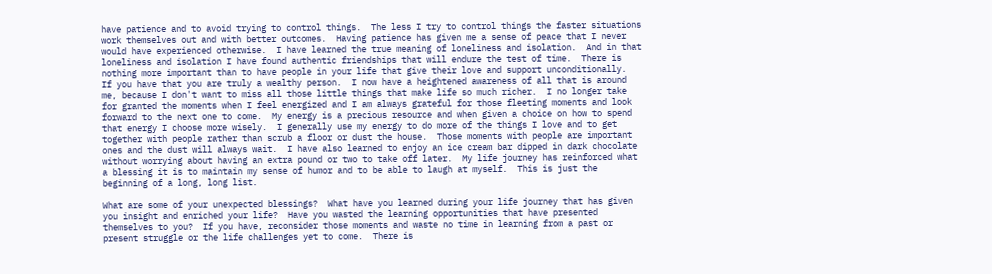have patience and to avoid trying to control things.  The less I try to control things the faster situations work themselves out and with better outcomes.  Having patience has given me a sense of peace that I never would have experienced otherwise.  I have learned the true meaning of loneliness and isolation.  And in that loneliness and isolation I have found authentic friendships that will endure the test of time.  There is nothing more important than to have people in your life that give their love and support unconditionally.  If you have that you are truly a wealthy person.  I now have a heightened awareness of all that is around me, because I don't want to miss all those little things that make life so much richer.  I no longer take for granted the moments when I feel energized and I am always grateful for those fleeting moments and look forward to the next one to come.  My energy is a precious resource and when given a choice on how to spend that energy I choose more wisely.  I generally use my energy to do more of the things I love and to get together with people rather than scrub a floor or dust the house.  Those moments with people are important ones and the dust will always wait.  I have also learned to enjoy an ice cream bar dipped in dark chocolate without worrying about having an extra pound or two to take off later.  My life journey has reinforced what a blessing it is to maintain my sense of humor and to be able to laugh at myself.  This is just the beginning of a long, long list.

What are some of your unexpected blessings?  What have you learned during your life journey that has given you insight and enriched your life?  Have you wasted the learning opportunities that have presented themselves to you?  If you have, reconsider those moments and waste no time in learning from a past or present struggle or the life challenges yet to come.  There is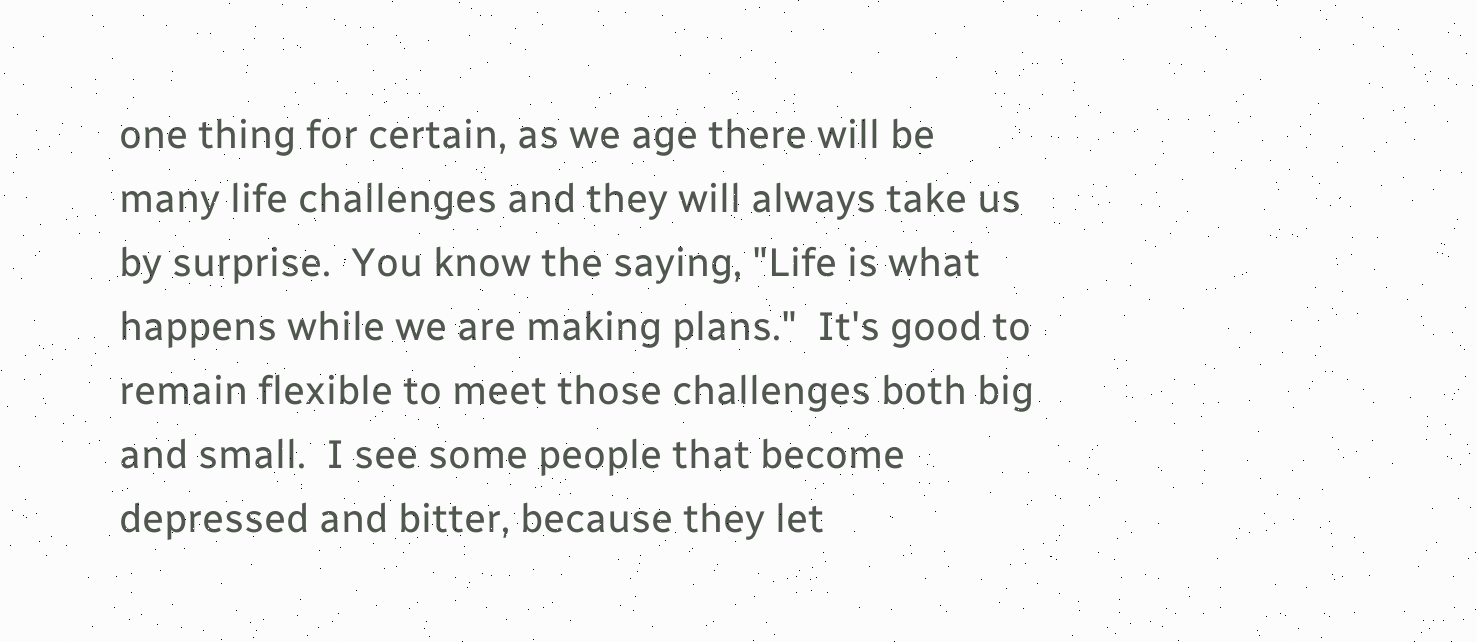one thing for certain, as we age there will be many life challenges and they will always take us by surprise.  You know the saying, "Life is what happens while we are making plans."  It's good to remain flexible to meet those challenges both big and small.  I see some people that become depressed and bitter, because they let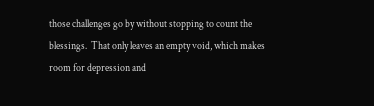those challenges go by without stopping to count the blessings.  That only leaves an empty void, which makes room for depression and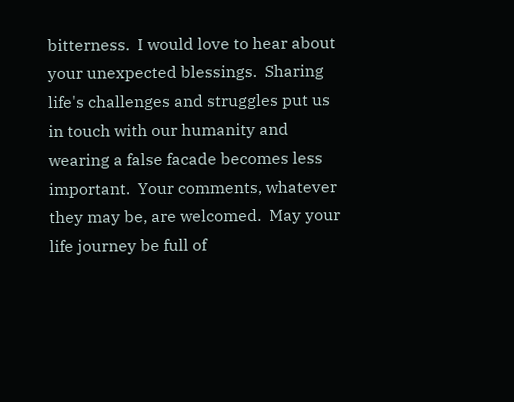bitterness.  I would love to hear about your unexpected blessings.  Sharing life's challenges and struggles put us in touch with our humanity and wearing a false facade becomes less important.  Your comments, whatever they may be, are welcomed.  May your life journey be full of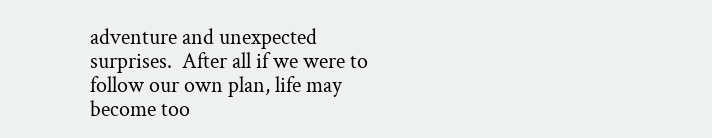adventure and unexpected surprises.  After all if we were to follow our own plan, life may become too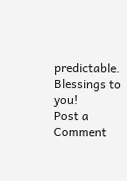predictable.  Blessings to you!
Post a Comment